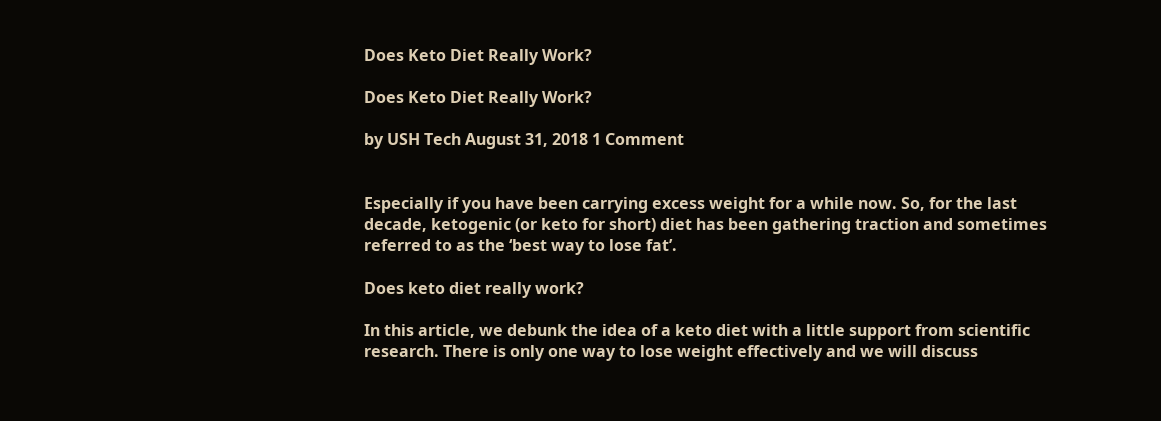Does Keto Diet Really Work?

Does Keto Diet Really Work?

by USH Tech August 31, 2018 1 Comment


Especially if you have been carrying excess weight for a while now. So, for the last decade, ketogenic (or keto for short) diet has been gathering traction and sometimes referred to as the ‘best way to lose fat’.

Does keto diet really work?

In this article, we debunk the idea of a keto diet with a little support from scientific research. There is only one way to lose weight effectively and we will discuss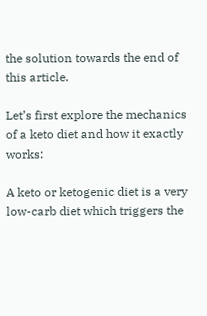the solution towards the end of this article.

Let’s first explore the mechanics of a keto diet and how it exactly works:

A keto or ketogenic diet is a very low-carb diet which triggers the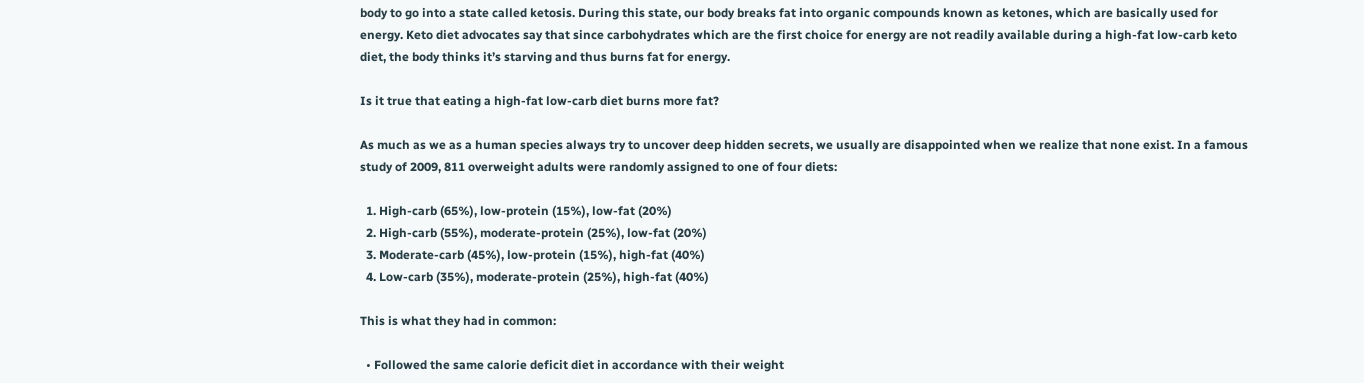body to go into a state called ketosis. During this state, our body breaks fat into organic compounds known as ketones, which are basically used for energy. Keto diet advocates say that since carbohydrates which are the first choice for energy are not readily available during a high-fat low-carb keto diet, the body thinks it’s starving and thus burns fat for energy.

Is it true that eating a high-fat low-carb diet burns more fat?

As much as we as a human species always try to uncover deep hidden secrets, we usually are disappointed when we realize that none exist. In a famous study of 2009, 811 overweight adults were randomly assigned to one of four diets:

  1. High-carb (65%), low-protein (15%), low-fat (20%)
  2. High-carb (55%), moderate-protein (25%), low-fat (20%)
  3. Moderate-carb (45%), low-protein (15%), high-fat (40%)
  4. Low-carb (35%), moderate-protein (25%), high-fat (40%)

This is what they had in common:

  • Followed the same calorie deficit diet in accordance with their weight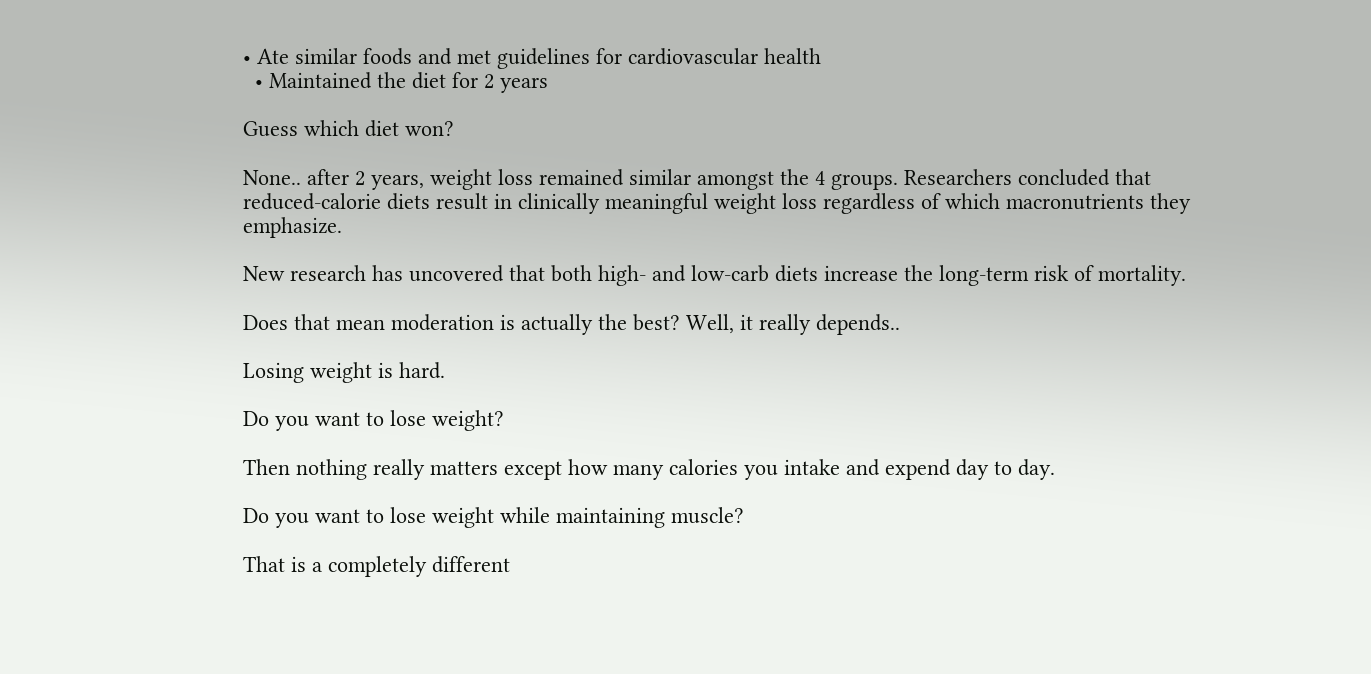• Ate similar foods and met guidelines for cardiovascular health
  • Maintained the diet for 2 years

Guess which diet won?

None.. after 2 years, weight loss remained similar amongst the 4 groups. Researchers concluded that reduced-calorie diets result in clinically meaningful weight loss regardless of which macronutrients they emphasize.

New research has uncovered that both high- and low-carb diets increase the long-term risk of mortality.

Does that mean moderation is actually the best? Well, it really depends..

Losing weight is hard.

Do you want to lose weight?

Then nothing really matters except how many calories you intake and expend day to day.

Do you want to lose weight while maintaining muscle?

That is a completely different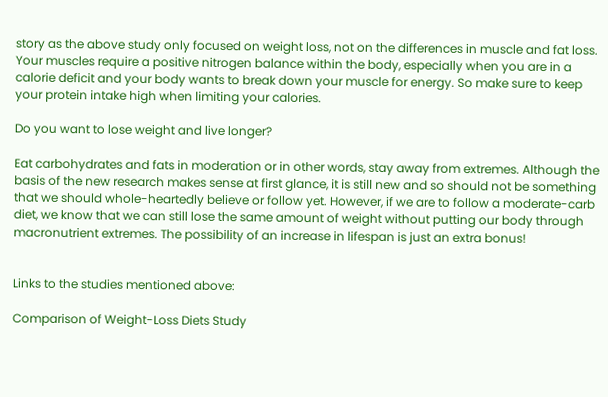story as the above study only focused on weight loss, not on the differences in muscle and fat loss. Your muscles require a positive nitrogen balance within the body, especially when you are in a calorie deficit and your body wants to break down your muscle for energy. So make sure to keep your protein intake high when limiting your calories.

Do you want to lose weight and live longer?

Eat carbohydrates and fats in moderation or in other words, stay away from extremes. Although the basis of the new research makes sense at first glance, it is still new and so should not be something that we should whole-heartedly believe or follow yet. However, if we are to follow a moderate-carb diet, we know that we can still lose the same amount of weight without putting our body through macronutrient extremes. The possibility of an increase in lifespan is just an extra bonus!


Links to the studies mentioned above:

Comparison of Weight-Loss Diets Study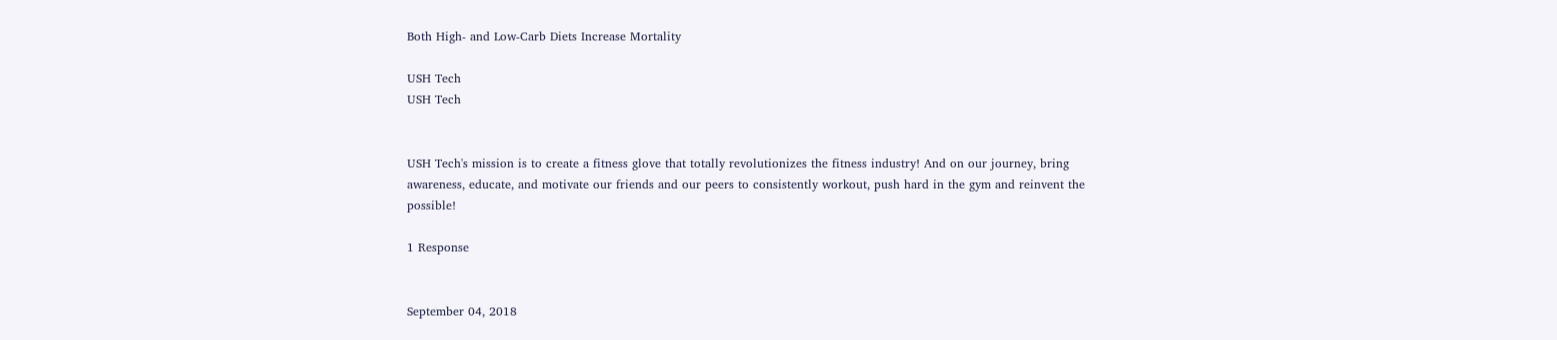Both High- and Low-Carb Diets Increase Mortality

USH Tech
USH Tech


USH Tech's mission is to create a fitness glove that totally revolutionizes the fitness industry! And on our journey, bring awareness, educate, and motivate our friends and our peers to consistently workout, push hard in the gym and reinvent the possible!

1 Response


September 04, 2018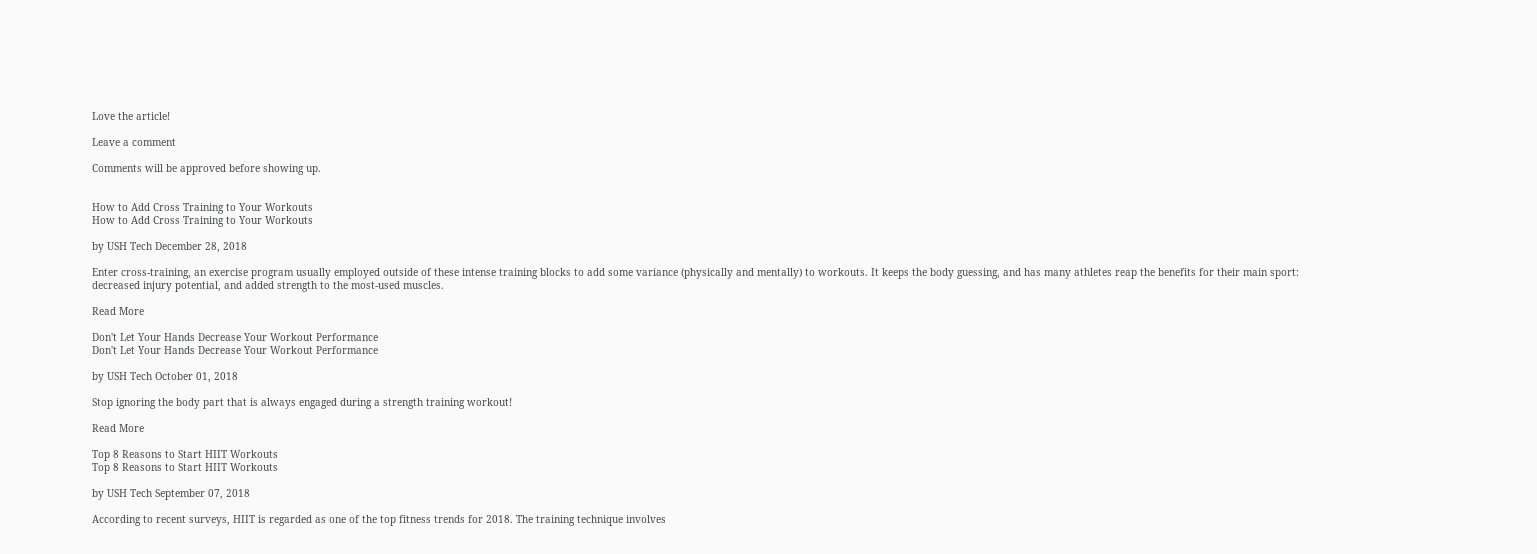Love the article!

Leave a comment

Comments will be approved before showing up.


How to Add Cross Training to Your Workouts
How to Add Cross Training to Your Workouts

by USH Tech December 28, 2018

Enter cross-training, an exercise program usually employed outside of these intense training blocks to add some variance (physically and mentally) to workouts. It keeps the body guessing, and has many athletes reap the benefits for their main sport: decreased injury potential, and added strength to the most-used muscles.

Read More

Don't Let Your Hands Decrease Your Workout Performance
Don't Let Your Hands Decrease Your Workout Performance

by USH Tech October 01, 2018

Stop ignoring the body part that is always engaged during a strength training workout!

Read More

Top 8 Reasons to Start HIIT Workouts
Top 8 Reasons to Start HIIT Workouts

by USH Tech September 07, 2018

According to recent surveys, HIIT is regarded as one of the top fitness trends for 2018. The training technique involves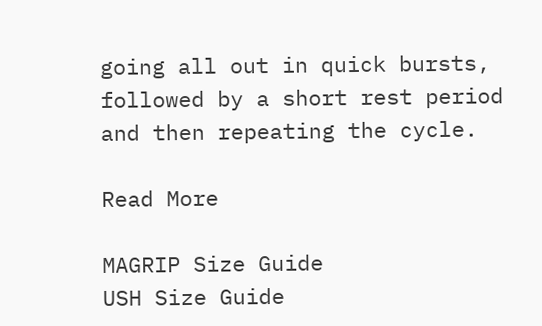going all out in quick bursts, followed by a short rest period and then repeating the cycle.

Read More

MAGRIP Size Guide
USH Size Guide